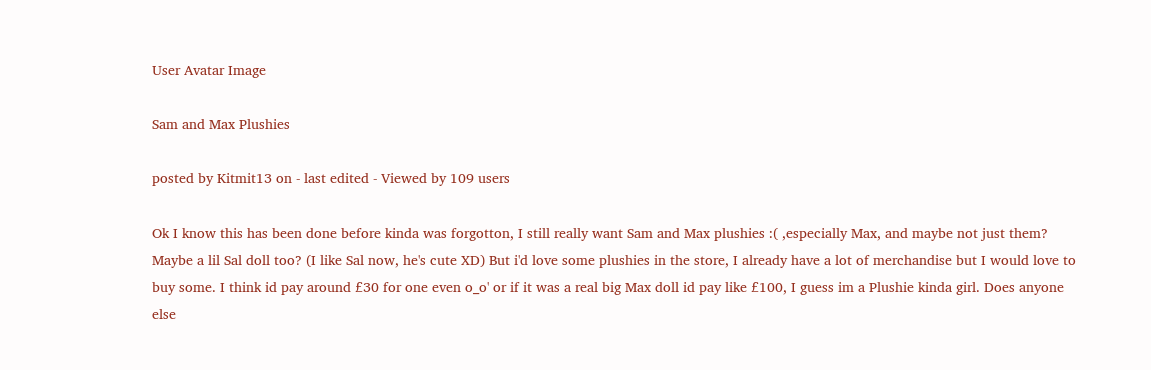User Avatar Image

Sam and Max Plushies

posted by Kitmit13 on - last edited - Viewed by 109 users

Ok I know this has been done before kinda was forgotton, I still really want Sam and Max plushies :( ,especially Max, and maybe not just them? Maybe a lil Sal doll too? (I like Sal now, he's cute XD) But i'd love some plushies in the store, I already have a lot of merchandise but I would love to buy some. I think id pay around £30 for one even o_o' or if it was a real big Max doll id pay like £100, I guess im a Plushie kinda girl. Does anyone else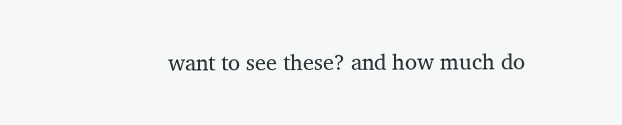want to see these? and how much do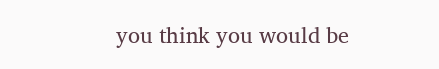you think you would be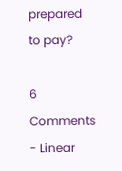prepared to pay?

6 Comments - Linear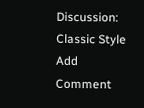Discussion: Classic Style
Add Comment